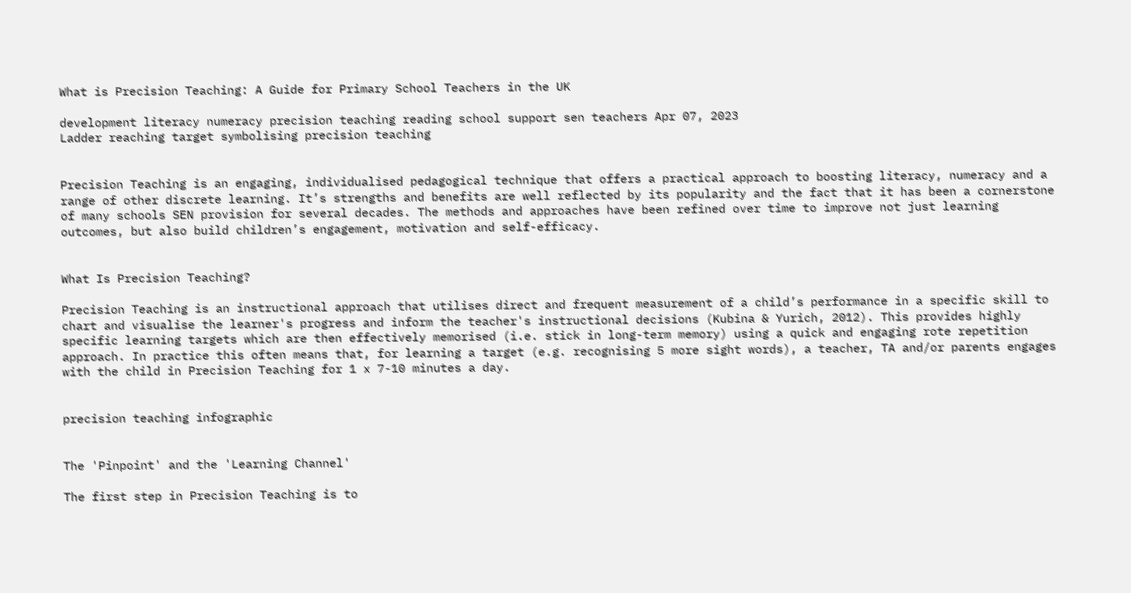What is Precision Teaching: A Guide for Primary School Teachers in the UK

development literacy numeracy precision teaching reading school support sen teachers Apr 07, 2023
Ladder reaching target symbolising precision teaching


Precision Teaching is an engaging, individualised pedagogical technique that offers a practical approach to boosting literacy, numeracy and a range of other discrete learning. It’s strengths and benefits are well reflected by its popularity and the fact that it has been a cornerstone of many schools SEN provision for several decades. The methods and approaches have been refined over time to improve not just learning outcomes, but also build children’s engagement, motivation and self-efficacy.


What Is Precision Teaching?

Precision Teaching is an instructional approach that utilises direct and frequent measurement of a child’s performance in a specific skill to chart and visualise the learner's progress and inform the teacher's instructional decisions (Kubina & Yurich, 2012). This provides highly specific learning targets which are then effectively memorised (i.e. stick in long-term memory) using a quick and engaging rote repetition approach. In practice this often means that, for learning a target (e.g. recognising 5 more sight words), a teacher, TA and/or parents engages with the child in Precision Teaching for 1 x 7-10 minutes a day.


precision teaching infographic


The 'Pinpoint' and the 'Learning Channel'

The first step in Precision Teaching is to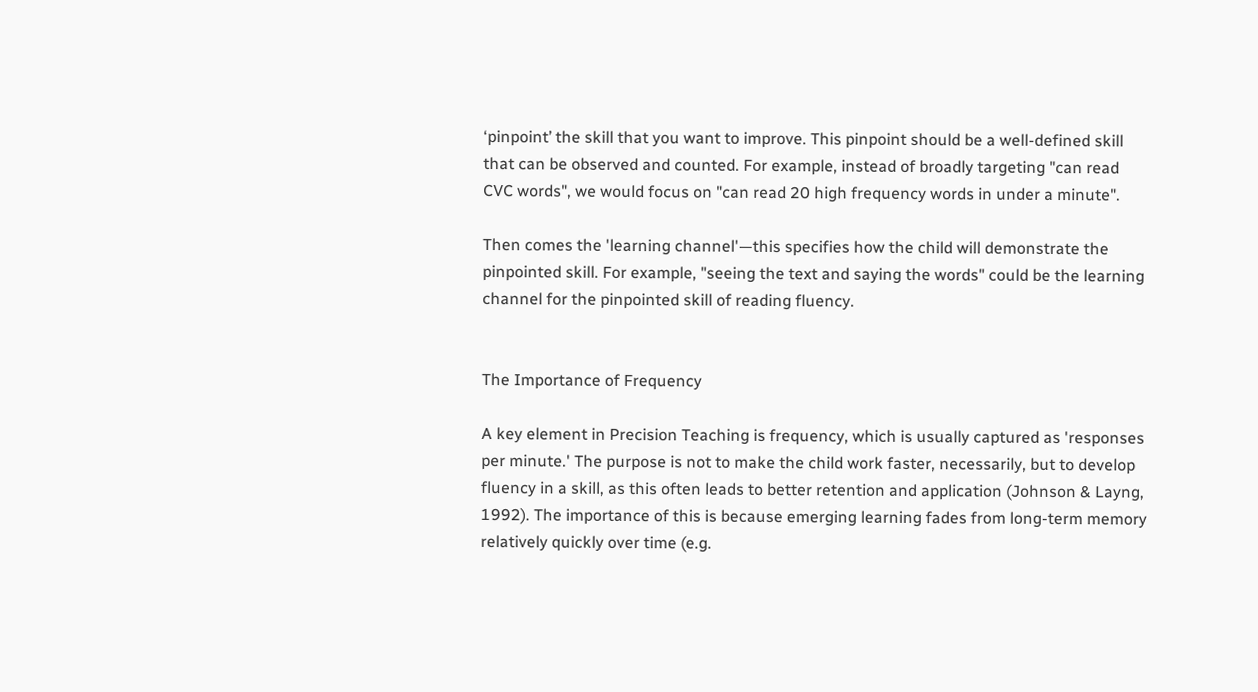‘pinpoint’ the skill that you want to improve. This pinpoint should be a well-defined skill that can be observed and counted. For example, instead of broadly targeting "can read CVC words", we would focus on "can read 20 high frequency words in under a minute".

Then comes the 'learning channel'—this specifies how the child will demonstrate the pinpointed skill. For example, "seeing the text and saying the words" could be the learning channel for the pinpointed skill of reading fluency.


The Importance of Frequency

A key element in Precision Teaching is frequency, which is usually captured as 'responses per minute.' The purpose is not to make the child work faster, necessarily, but to develop fluency in a skill, as this often leads to better retention and application (Johnson & Layng, 1992). The importance of this is because emerging learning fades from long-term memory relatively quickly over time (e.g.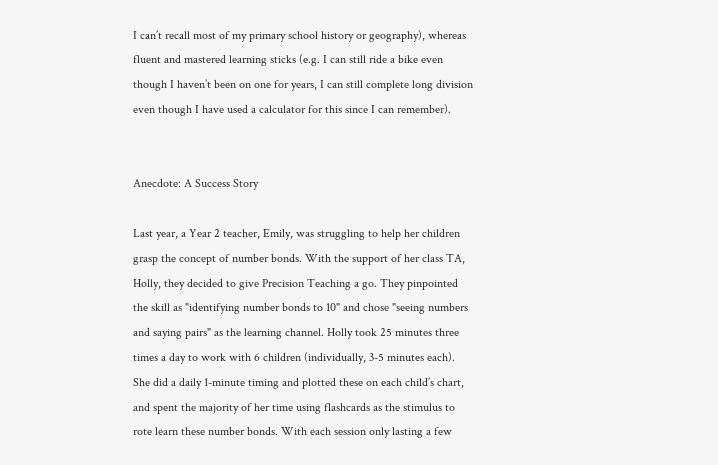I can’t recall most of my primary school history or geography), whereas fluent and mastered learning sticks (e.g. I can still ride a bike even though I haven’t been on one for years, I can still complete long division even though I have used a calculator for this since I can remember).


Anecdote: A Success Story

Last year, a Year 2 teacher, Emily, was struggling to help her children grasp the concept of number bonds. With the support of her class TA, Holly, they decided to give Precision Teaching a go. They pinpointed the skill as "identifying number bonds to 10" and chose "seeing numbers and saying pairs" as the learning channel. Holly took 25 minutes three times a day to work with 6 children (individually, 3-5 minutes each). She did a daily 1-minute timing and plotted these on each child’s chart, and spent the majority of her time using flashcards as the stimulus to rote learn these number bonds. With each session only lasting a few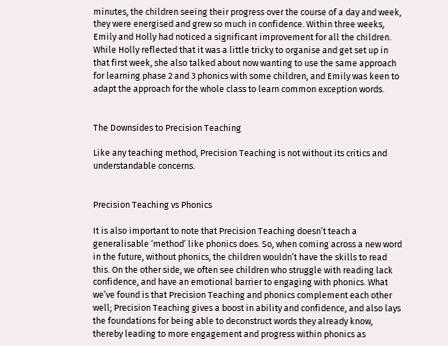minutes, the children seeing their progress over the course of a day and week, they were energised and grew so much in confidence. Within three weeks, Emily and Holly had noticed a significant improvement for all the children. While Holly reflected that it was a little tricky to organise and get set up in that first week, she also talked about now wanting to use the same approach for learning phase 2 and 3 phonics with some children, and Emily was keen to adapt the approach for the whole class to learn common exception words.


The Downsides to Precision Teaching

Like any teaching method, Precision Teaching is not without its critics and understandable concerns.


Precision Teaching vs Phonics

It is also important to note that Precision Teaching doesn’t teach a generalisable ‘method’ like phonics does. So, when coming across a new word in the future, without phonics, the children wouldn’t have the skills to read this. On the other side, we often see children who struggle with reading lack confidence, and have an emotional barrier to engaging with phonics. What we’ve found is that Precision Teaching and phonics complement each other well; Precision Teaching gives a boost in ability and confidence, and also lays the foundations for being able to deconstruct words they already know, thereby leading to more engagement and progress within phonics as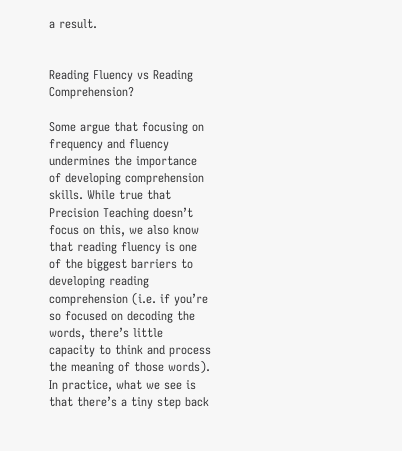a result.


Reading Fluency vs Reading Comprehension?

Some argue that focusing on frequency and fluency undermines the importance of developing comprehension skills. While true that Precision Teaching doesn’t focus on this, we also know that reading fluency is one of the biggest barriers to developing reading comprehension (i.e. if you’re so focused on decoding the words, there’s little capacity to think and process the meaning of those words). In practice, what we see is that there’s a tiny step back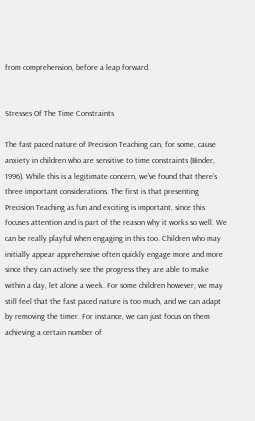from comprehension, before a leap forward.


Stresses Of The Time Constraints

The fast paced nature of Precision Teaching can, for some, cause anxiety in children who are sensitive to time constraints (Binder, 1996). While this is a legitimate concern, we’ve found that there’s three important considerations. The first is that presenting Precision Teaching as fun and exciting is important, since this focuses attention and is part of the reason why it works so well. We can be really playful when engaging in this too. Children who may initially appear apprehensive often quickly engage more and more since they can actively see the progress they are able to make within a day, let alone a week. For some children however, we may still feel that the fast paced nature is too much, and we can adapt by removing the timer. For instance, we can just focus on them achieving a certain number of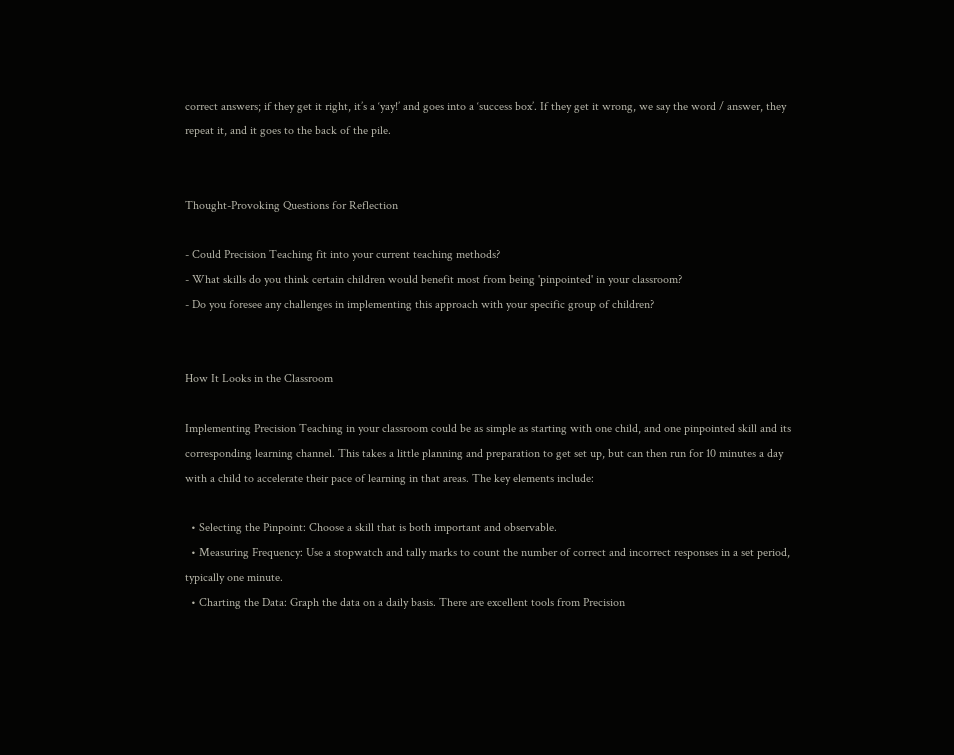correct answers; if they get it right, it’s a ‘yay!’ and goes into a ‘success box’. If they get it wrong, we say the word / answer, they repeat it, and it goes to the back of the pile.


Thought-Provoking Questions for Reflection

- Could Precision Teaching fit into your current teaching methods?
- What skills do you think certain children would benefit most from being 'pinpointed' in your classroom?
- Do you foresee any challenges in implementing this approach with your specific group of children?


How It Looks in the Classroom

Implementing Precision Teaching in your classroom could be as simple as starting with one child, and one pinpointed skill and its corresponding learning channel. This takes a little planning and preparation to get set up, but can then run for 10 minutes a day with a child to accelerate their pace of learning in that areas. The key elements include:

  • Selecting the Pinpoint: Choose a skill that is both important and observable.
  • Measuring Frequency: Use a stopwatch and tally marks to count the number of correct and incorrect responses in a set period, typically one minute.
  • Charting the Data: Graph the data on a daily basis. There are excellent tools from Precision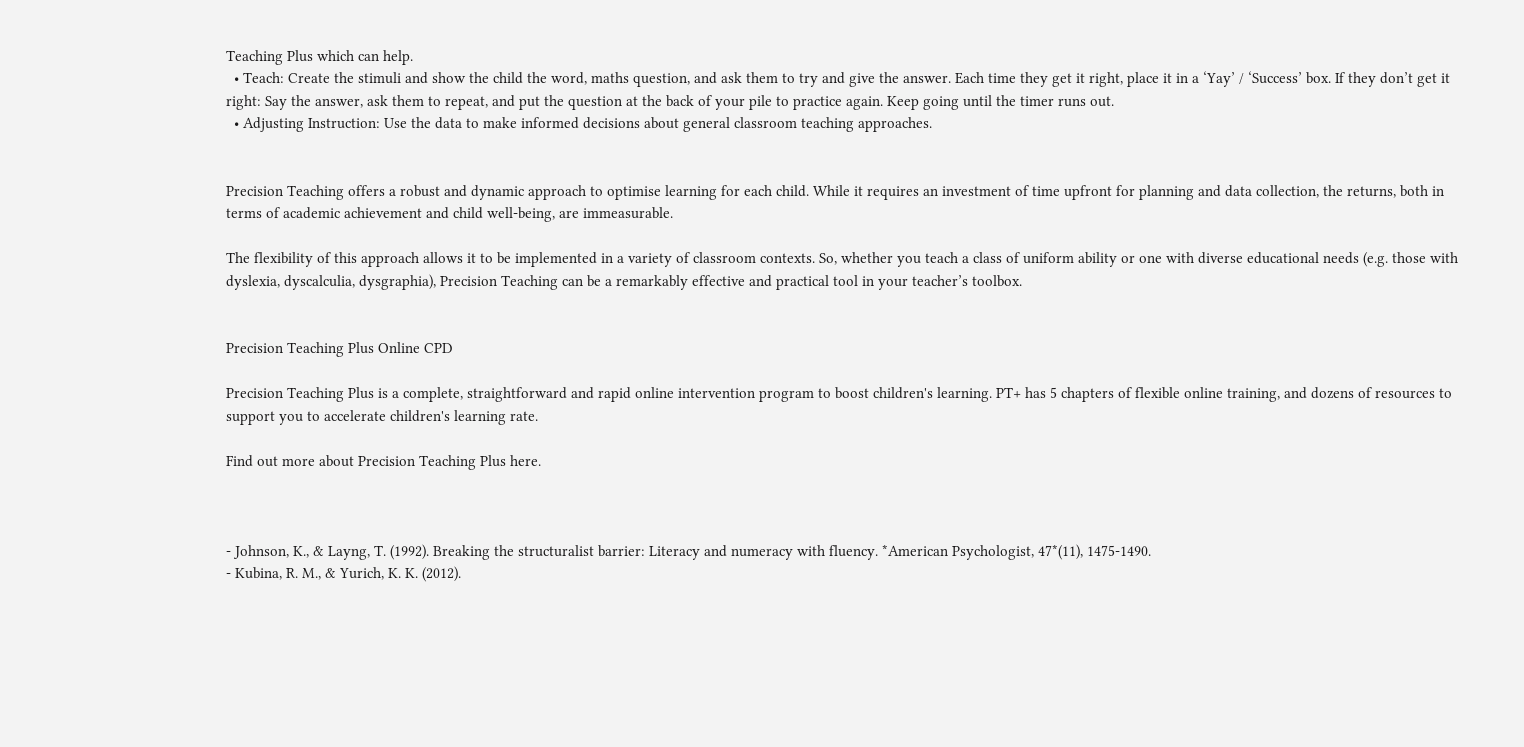Teaching Plus which can help.
  • Teach: Create the stimuli and show the child the word, maths question, and ask them to try and give the answer. Each time they get it right, place it in a ‘Yay’ / ‘Success’ box. If they don’t get it right: Say the answer, ask them to repeat, and put the question at the back of your pile to practice again. Keep going until the timer runs out.
  • Adjusting Instruction: Use the data to make informed decisions about general classroom teaching approaches.


Precision Teaching offers a robust and dynamic approach to optimise learning for each child. While it requires an investment of time upfront for planning and data collection, the returns, both in terms of academic achievement and child well-being, are immeasurable.

The flexibility of this approach allows it to be implemented in a variety of classroom contexts. So, whether you teach a class of uniform ability or one with diverse educational needs (e.g. those with dyslexia, dyscalculia, dysgraphia), Precision Teaching can be a remarkably effective and practical tool in your teacher’s toolbox.


Precision Teaching Plus Online CPD

Precision Teaching Plus is a complete, straightforward and rapid online intervention program to boost children's learning. PT+ has 5 chapters of flexible online training, and dozens of resources to support you to accelerate children's learning rate.

Find out more about Precision Teaching Plus here.



- Johnson, K., & Layng, T. (1992). Breaking the structuralist barrier: Literacy and numeracy with fluency. *American Psychologist, 47*(11), 1475-1490.
- Kubina, R. M., & Yurich, K. K. (2012).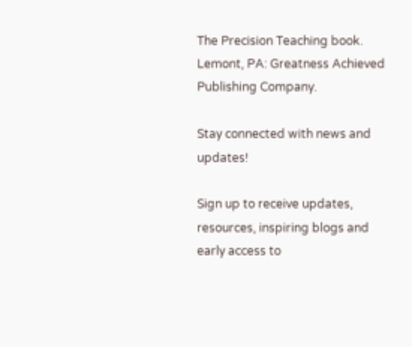The Precision Teaching book. Lemont, PA: Greatness Achieved Publishing Company.

Stay connected with news and updates!

Sign up to receive updates, resources, inspiring blogs and early access to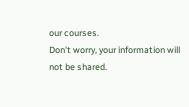our courses.
Don't worry, your information will not be shared.